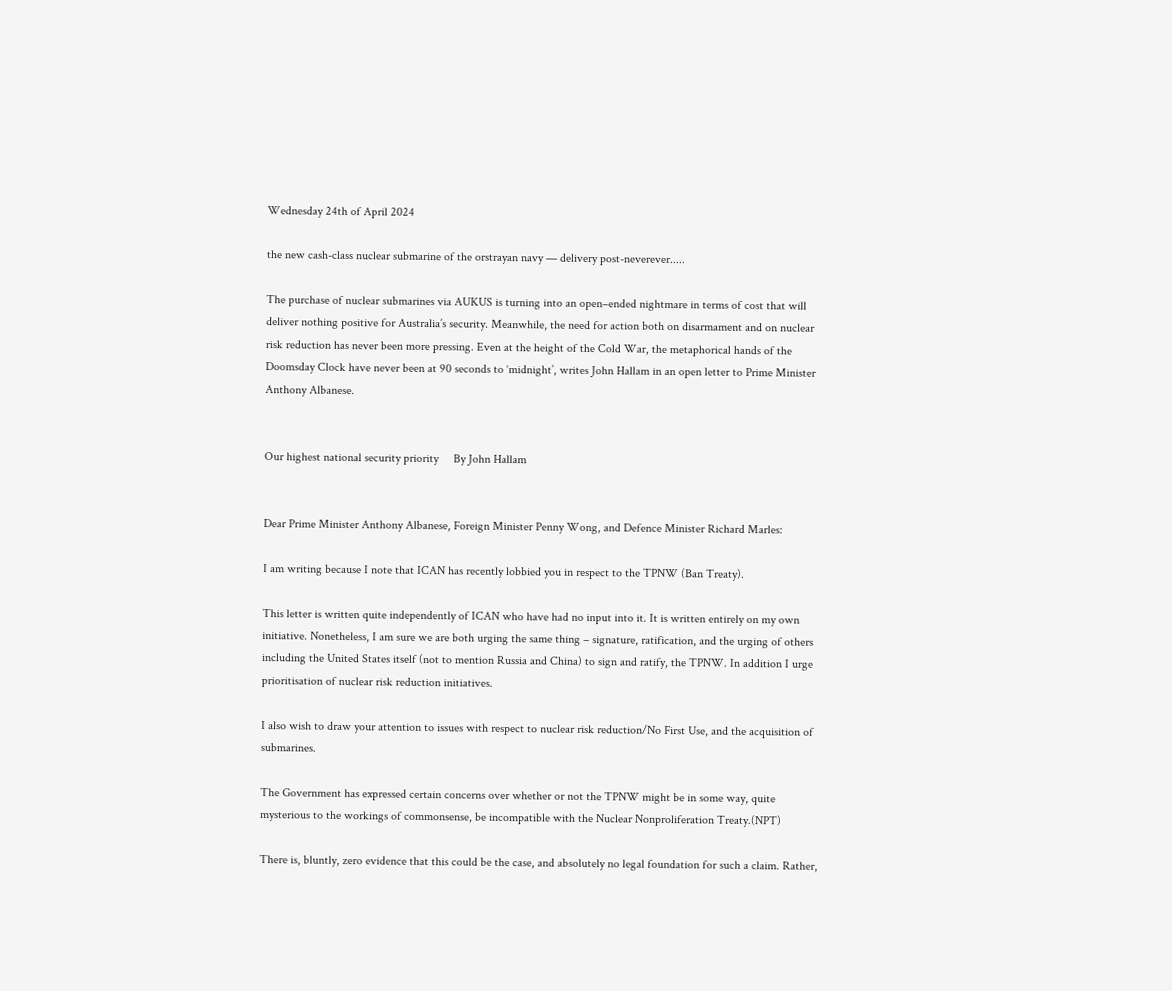Wednesday 24th of April 2024

the new cash-class nuclear submarine of the orstrayan navy — delivery post-neverever.....

The purchase of nuclear submarines via AUKUS is turning into an open–ended nightmare in terms of cost that will deliver nothing positive for Australia’s security. Meanwhile, the need for action both on disarmament and on nuclear risk reduction has never been more pressing. Even at the height of the Cold War, the metaphorical hands of the Doomsday Clock have never been at 90 seconds to ‘midnight’, writes John Hallam in an open letter to Prime Minister Anthony Albanese.


Our highest national security priority     By John Hallam


Dear Prime Minister Anthony Albanese, Foreign Minister Penny Wong, and Defence Minister Richard Marles:

I am writing because I note that ICAN has recently lobbied you in respect to the TPNW (Ban Treaty).

This letter is written quite independently of ICAN who have had no input into it. It is written entirely on my own initiative. Nonetheless, I am sure we are both urging the same thing – signature, ratification, and the urging of others including the United States itself (not to mention Russia and China) to sign and ratify, the TPNW. In addition I urge prioritisation of nuclear risk reduction initiatives.

I also wish to draw your attention to issues with respect to nuclear risk reduction/No First Use, and the acquisition of submarines.

The Government has expressed certain concerns over whether or not the TPNW might be in some way, quite mysterious to the workings of commonsense, be incompatible with the Nuclear Nonproliferation Treaty.(NPT)

There is, bluntly, zero evidence that this could be the case, and absolutely no legal foundation for such a claim. Rather,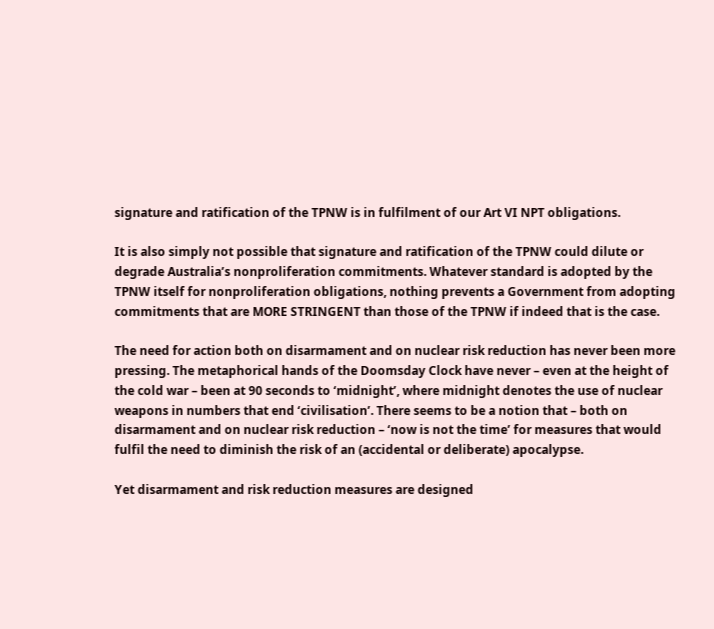signature and ratification of the TPNW is in fulfilment of our Art VI NPT obligations.

It is also simply not possible that signature and ratification of the TPNW could dilute or degrade Australia’s nonproliferation commitments. Whatever standard is adopted by the TPNW itself for nonproliferation obligations, nothing prevents a Government from adopting commitments that are MORE STRINGENT than those of the TPNW if indeed that is the case.

The need for action both on disarmament and on nuclear risk reduction has never been more pressing. The metaphorical hands of the Doomsday Clock have never – even at the height of the cold war – been at 90 seconds to ‘midnight’, where midnight denotes the use of nuclear weapons in numbers that end ‘civilisation’. There seems to be a notion that – both on disarmament and on nuclear risk reduction – ‘now is not the time’ for measures that would fulfil the need to diminish the risk of an (accidental or deliberate) apocalypse.

Yet disarmament and risk reduction measures are designed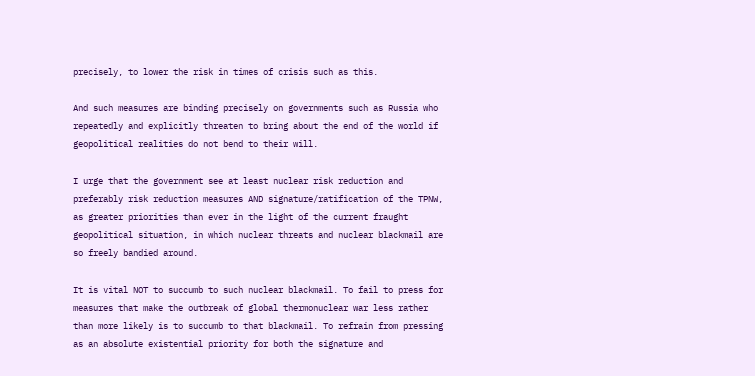precisely, to lower the risk in times of crisis such as this.

And such measures are binding precisely on governments such as Russia who repeatedly and explicitly threaten to bring about the end of the world if geopolitical realities do not bend to their will.

I urge that the government see at least nuclear risk reduction and preferably risk reduction measures AND signature/ratification of the TPNW, as greater priorities than ever in the light of the current fraught geopolitical situation, in which nuclear threats and nuclear blackmail are so freely bandied around.

It is vital NOT to succumb to such nuclear blackmail. To fail to press for measures that make the outbreak of global thermonuclear war less rather than more likely is to succumb to that blackmail. To refrain from pressing as an absolute existential priority for both the signature and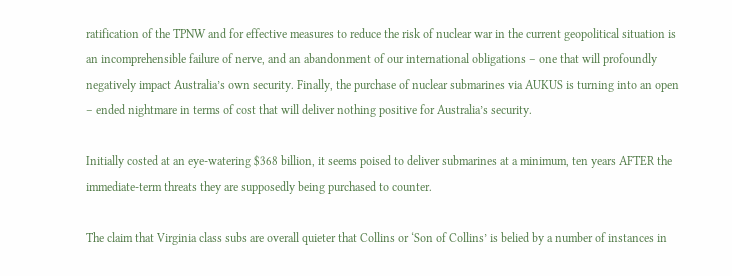ratification of the TPNW and for effective measures to reduce the risk of nuclear war in the current geopolitical situation is an incomprehensible failure of nerve, and an abandonment of our international obligations – one that will profoundly negatively impact Australia’s own security. Finally, the purchase of nuclear submarines via AUKUS is turning into an open – ended nightmare in terms of cost that will deliver nothing positive for Australia’s security.

Initially costed at an eye-watering $368 billion, it seems poised to deliver submarines at a minimum, ten years AFTER the immediate-term threats they are supposedly being purchased to counter.

The claim that Virginia class subs are overall quieter that Collins or ‘Son of Collins’ is belied by a number of instances in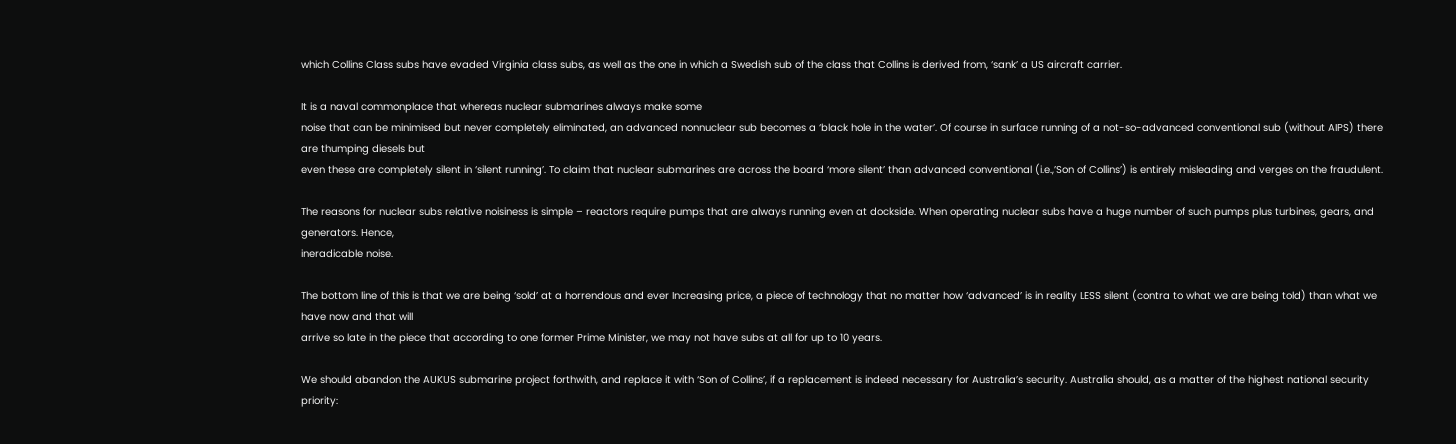which Collins Class subs have evaded Virginia class subs, as well as the one in which a Swedish sub of the class that Collins is derived from, ‘sank’ a US aircraft carrier.

It is a naval commonplace that whereas nuclear submarines always make some
noise that can be minimised but never completely eliminated, an advanced nonnuclear sub becomes a ‘black hole in the water’. Of course in surface running of a not-so-advanced conventional sub (without AIPS) there are thumping diesels but
even these are completely silent in ‘silent running’. To claim that nuclear submarines are across the board ‘more silent’ than advanced conventional (i.e.,’Son of Collins’) is entirely misleading and verges on the fraudulent.

The reasons for nuclear subs relative noisiness is simple – reactors require pumps that are always running even at dockside. When operating nuclear subs have a huge number of such pumps plus turbines, gears, and generators. Hence,
ineradicable noise.

The bottom line of this is that we are being ‘sold’ at a horrendous and ever Increasing price, a piece of technology that no matter how ‘advanced’ is in reality LESS silent (contra to what we are being told) than what we have now and that will
arrive so late in the piece that according to one former Prime Minister, we may not have subs at all for up to 10 years.

We should abandon the AUKUS submarine project forthwith, and replace it with ‘Son of Collins’, if a replacement is indeed necessary for Australia’s security. Australia should, as a matter of the highest national security priority: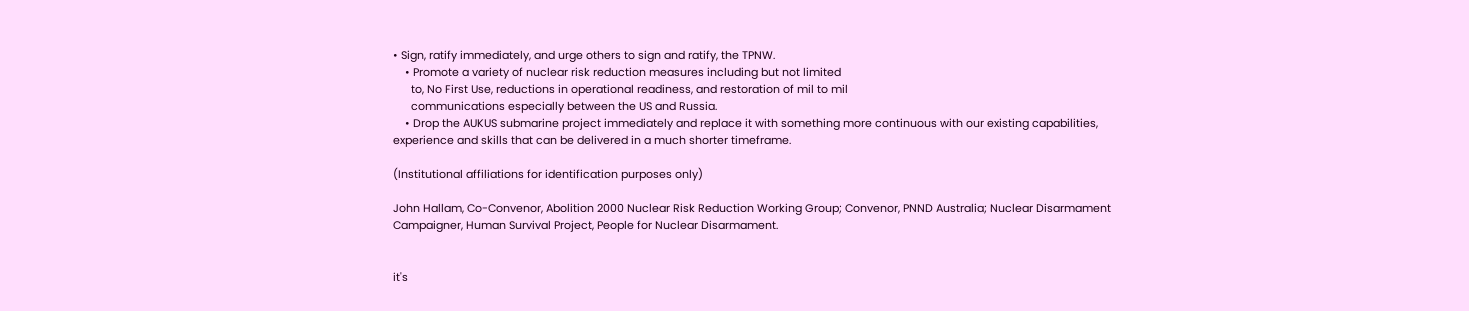• Sign, ratify immediately, and urge others to sign and ratify, the TPNW.
    • Promote a variety of nuclear risk reduction measures including but not limited
      to, No First Use, reductions in operational readiness, and restoration of mil to mil
      communications especially between the US and Russia.
    • Drop the AUKUS submarine project immediately and replace it with something more continuous with our existing capabilities, experience and skills that can be delivered in a much shorter timeframe.

(Institutional affiliations for identification purposes only)

John Hallam, Co-Convenor, Abolition 2000 Nuclear Risk Reduction Working Group; Convenor, PNND Australia; Nuclear Disarmament Campaigner, Human Survival Project, People for Nuclear Disarmament.


it's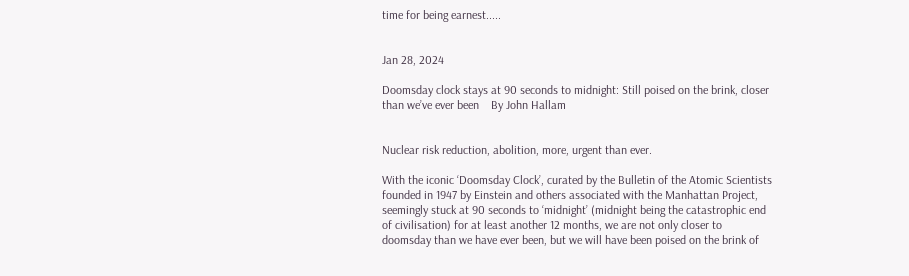time for being earnest.....


Jan 28, 2024

Doomsday clock stays at 90 seconds to midnight: Still poised on the brink, closer than we’ve ever been    By John Hallam


Nuclear risk reduction, abolition, more, urgent than ever.

With the iconic ‘Doomsday Clock’, curated by the Bulletin of the Atomic Scientists founded in 1947 by Einstein and others associated with the Manhattan Project, seemingly stuck at 90 seconds to ‘midnight’ (midnight being the catastrophic end of civilisation) for at least another 12 months, we are not only closer to doomsday than we have ever been, but we will have been poised on the brink of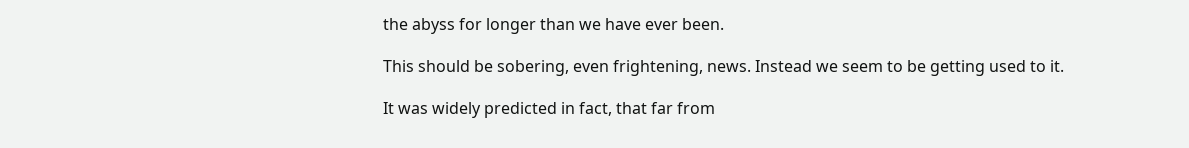the abyss for longer than we have ever been.

This should be sobering, even frightening, news. Instead we seem to be getting used to it.

It was widely predicted in fact, that far from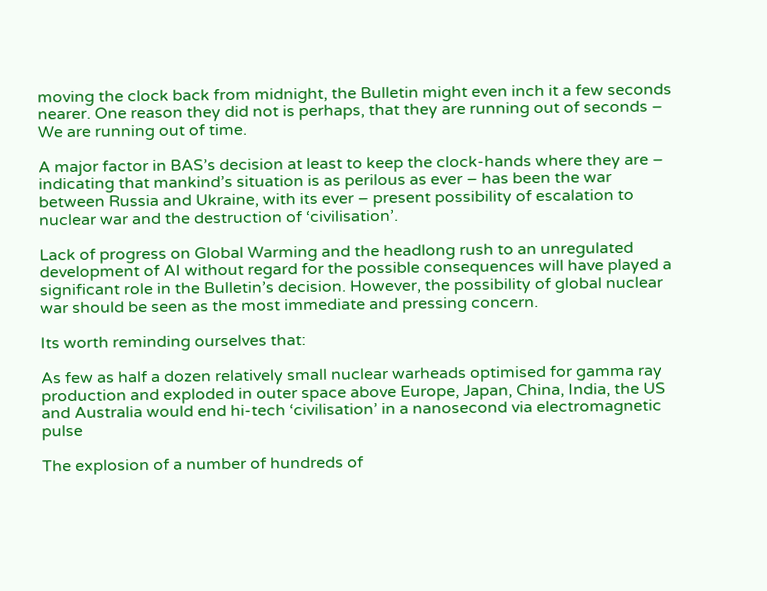moving the clock back from midnight, the Bulletin might even inch it a few seconds nearer. One reason they did not is perhaps, that they are running out of seconds – We are running out of time.

A major factor in BAS’s decision at least to keep the clock-hands where they are – indicating that mankind’s situation is as perilous as ever – has been the war between Russia and Ukraine, with its ever – present possibility of escalation to nuclear war and the destruction of ‘civilisation’.

Lack of progress on Global Warming and the headlong rush to an unregulated development of AI without regard for the possible consequences will have played a significant role in the Bulletin’s decision. However, the possibility of global nuclear war should be seen as the most immediate and pressing concern.

Its worth reminding ourselves that:

As few as half a dozen relatively small nuclear warheads optimised for gamma ray production and exploded in outer space above Europe, Japan, China, India, the US and Australia would end hi-tech ‘civilisation’ in a nanosecond via electromagnetic pulse

The explosion of a number of hundreds of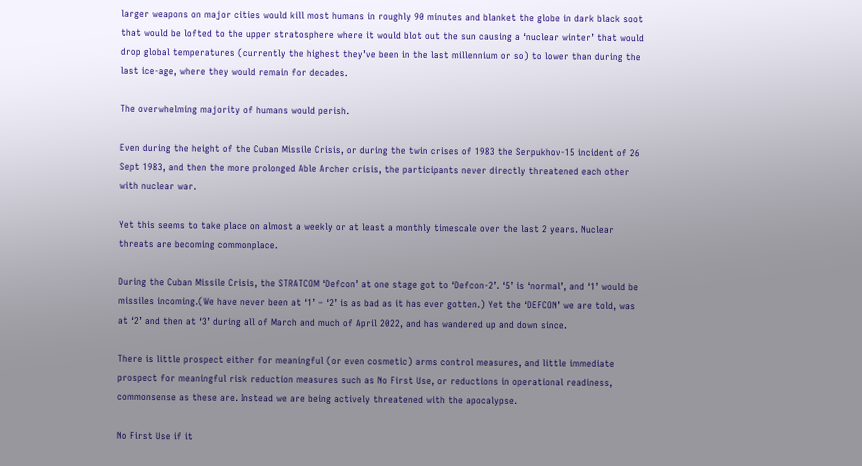larger weapons on major cities would kill most humans in roughly 90 minutes and blanket the globe in dark black soot that would be lofted to the upper stratosphere where it would blot out the sun causing a ‘nuclear winter’ that would drop global temperatures (currently the highest they’ve been in the last millennium or so) to lower than during the last ice-age, where they would remain for decades.

The overwhelming majority of humans would perish.

Even during the height of the Cuban Missile Crisis, or during the twin crises of 1983 the Serpukhov-15 incident of 26 Sept 1983, and then the more prolonged Able Archer crisis, the participants never directly threatened each other with nuclear war.

Yet this seems to take place on almost a weekly or at least a monthly timescale over the last 2 years. Nuclear threats are becoming commonplace.

During the Cuban Missile Crisis, the STRATCOM ‘Defcon’ at one stage got to ‘Defcon-2’. ‘5’ is ‘normal’, and ‘1’ would be missiles incoming.(We have never been at ‘1’ – ‘2’ is as bad as it has ever gotten.) Yet the ‘DEFCON’ we are told, was at ‘2’ and then at ‘3’ during all of March and much of April 2022, and has wandered up and down since.

There is little prospect either for meaningful (or even cosmetic) arms control measures, and little immediate prospect for meaningful risk reduction measures such as No First Use, or reductions in operational readiness, commonsense as these are. Instead we are being actively threatened with the apocalypse.

No First Use if it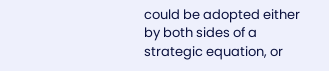could be adopted either by both sides of a strategic equation, or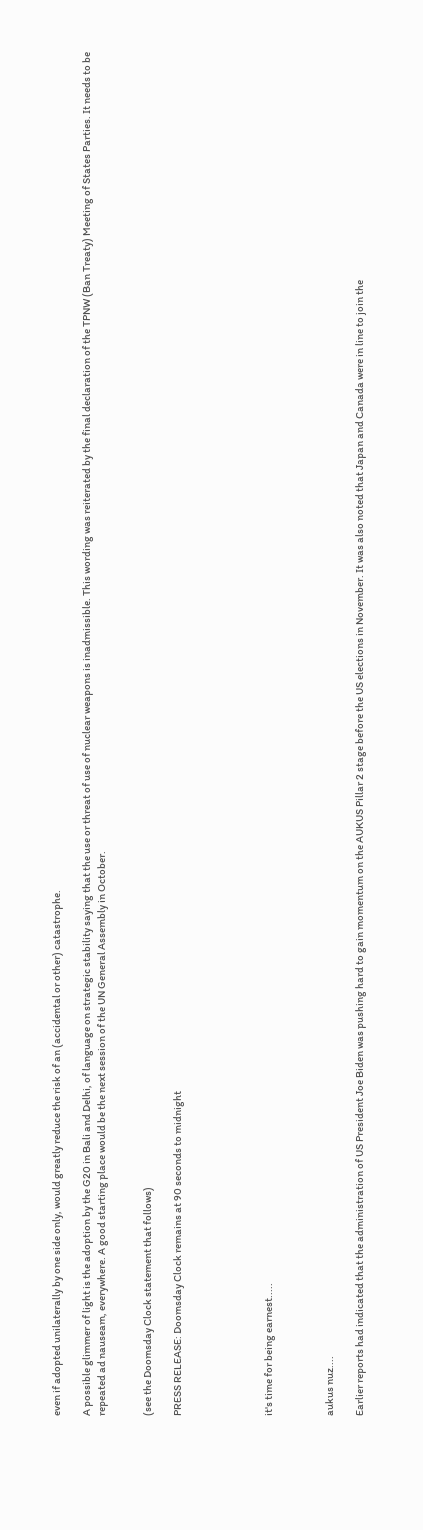even if adopted unilaterally by one side only, would greatly reduce the risk of an (accidental or other) catastrophe.

A possible glimmer of light is the adoption by the G20 in Bali and Delhi, of language on strategic stability saying that the use or threat of use of nuclear weapons is inadmissible. This wording was reiterated by the final declaration of the TPNW (Ban Treaty) Meeting of States Parties. It needs to be repeated ad nauseam, everywhere. A good starting place would be the next session of the UN General Assembly in October.


(see the Doomsday Clock statement that follows)

PRESS RELEASE: Doomsday Clock remains at 90 seconds to midnight





it's time for being earnest.....



aukus nuz....

Earlier reports had indicated that the administration of US President Joe Biden was pushing hard to gain momentum on the AUKUS Pillar 2 stage before the US elections in November. It was also noted that Japan and Canada were in line to join the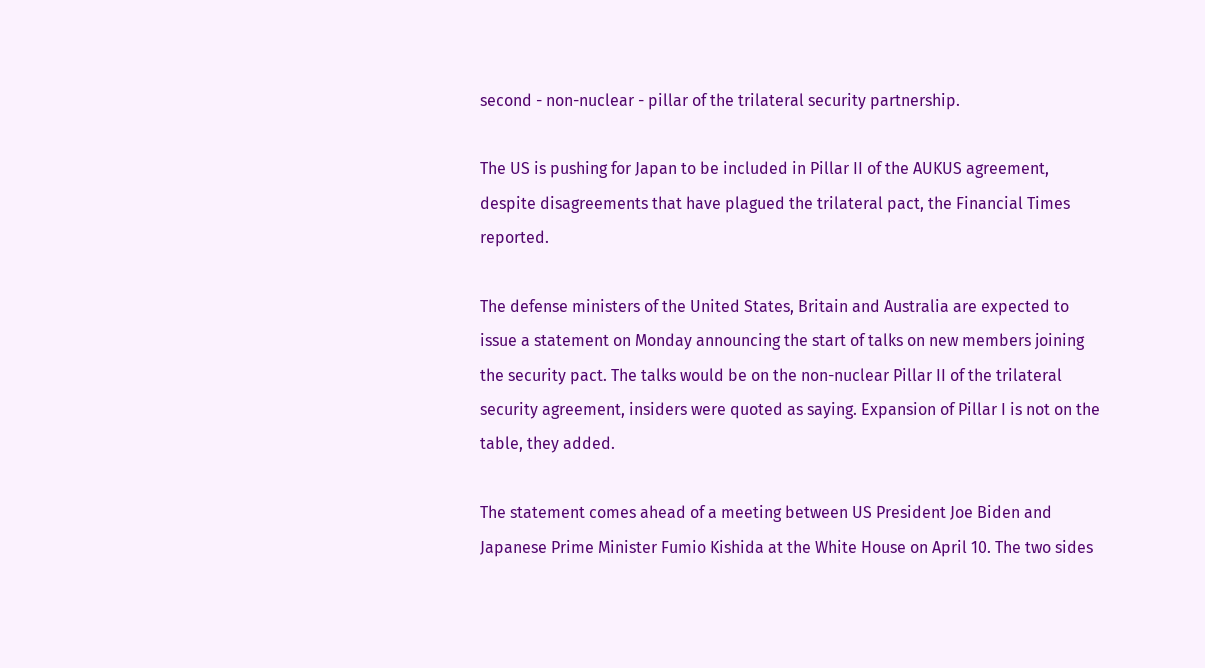second - non-nuclear - pillar of the trilateral security partnership.

The US is pushing for Japan to be included in Pillar II of the AUKUS agreement, despite disagreements that have plagued the trilateral pact, the Financial Times reported.

The defense ministers of the United States, Britain and Australia are expected to issue a statement on Monday announcing the start of talks on new members joining the security pact. The talks would be on the non-nuclear Pillar II of the trilateral security agreement, insiders were quoted as saying. Expansion of Pillar I is not on the table, they added.

The statement comes ahead of a meeting between US President Joe Biden and Japanese Prime Minister Fumio Kishida at the White House on April 10. The two sides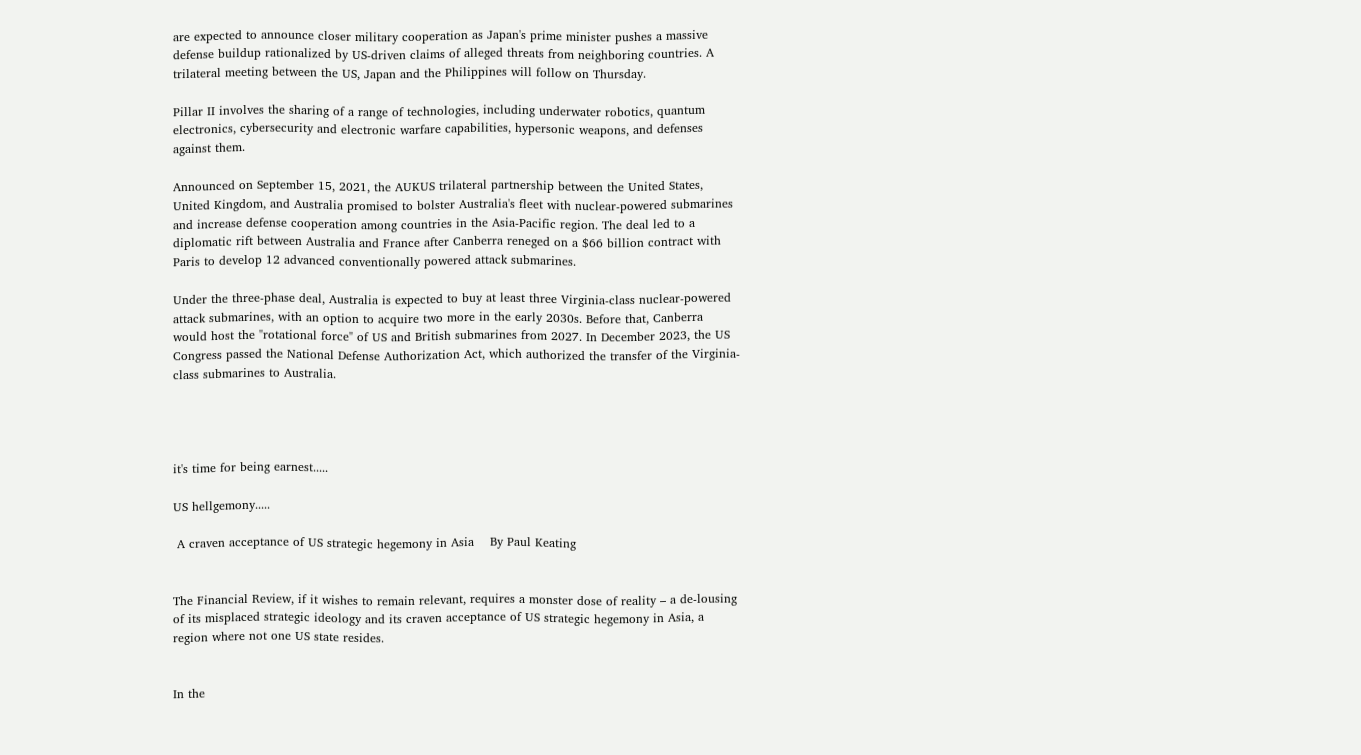are expected to announce closer military cooperation as Japan's prime minister pushes a massive defense buildup rationalized by US-driven claims of alleged threats from neighboring countries. A trilateral meeting between the US, Japan and the Philippines will follow on Thursday.

Pillar II involves the sharing of a range of technologies, including underwater robotics, quantum electronics, cybersecurity and electronic warfare capabilities, hypersonic weapons, and defenses against them.

Announced on September 15, 2021, the AUKUS trilateral partnership between the United States, United Kingdom, and Australia promised to bolster Australia's fleet with nuclear-powered submarines and increase defense cooperation among countries in the Asia-Pacific region. The deal led to a diplomatic rift between Australia and France after Canberra reneged on a $66 billion contract with Paris to develop 12 advanced conventionally powered attack submarines.

Under the three-phase deal, Australia is expected to buy at least three Virginia-class nuclear-powered attack submarines, with an option to acquire two more in the early 2030s. Before that, Canberra would host the "rotational force" of US and British submarines from 2027. In December 2023, the US Congress passed the National Defense Authorization Act, which authorized the transfer of the Virginia-class submarines to Australia.




it's time for being earnest.....

US hellgemony.....

 A craven acceptance of US strategic hegemony in Asia    By Paul Keating


The Financial Review, if it wishes to remain relevant, requires a monster dose of reality – a de-lousing of its misplaced strategic ideology and its craven acceptance of US strategic hegemony in Asia, a region where not one US state resides.


In the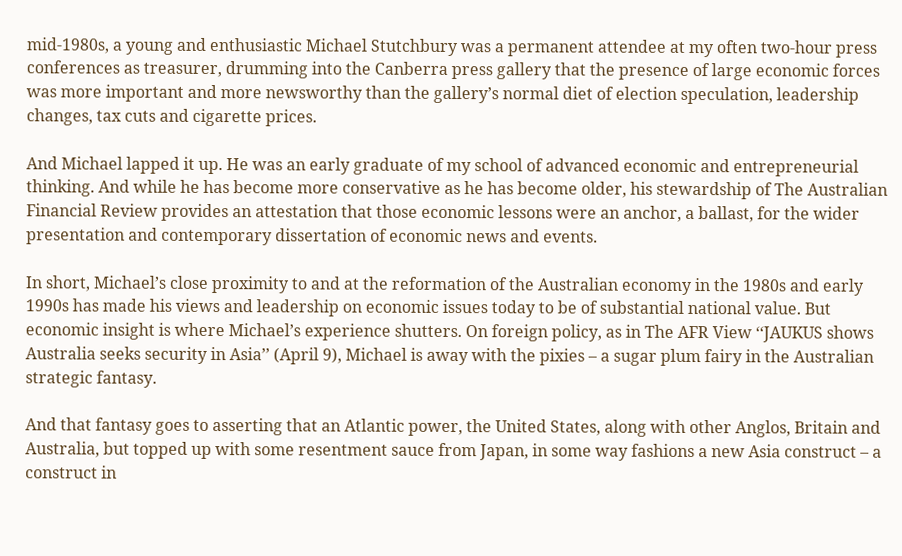mid-1980s, a young and enthusiastic Michael Stutchbury was a permanent attendee at my often two-hour press conferences as treasurer, drumming into the Canberra press gallery that the presence of large economic forces was more important and more newsworthy than the gallery’s normal diet of election speculation, leadership changes, tax cuts and cigarette prices.

And Michael lapped it up. He was an early graduate of my school of advanced economic and entrepreneurial thinking. And while he has become more conservative as he has become older, his stewardship of The Australian Financial Review provides an attestation that those economic lessons were an anchor, a ballast, for the wider presentation and contemporary dissertation of economic news and events.

In short, Michael’s close proximity to and at the reformation of the Australian economy in the 1980s and early 1990s has made his views and leadership on economic issues today to be of substantial national value. But economic insight is where Michael’s experience shutters. On foreign policy, as in The AFR View ‘‘JAUKUS shows Australia seeks security in Asia’’ (April 9), Michael is away with the pixies – a sugar plum fairy in the Australian strategic fantasy.

And that fantasy goes to asserting that an Atlantic power, the United States, along with other Anglos, Britain and Australia, but topped up with some resentment sauce from Japan, in some way fashions a new Asia construct – a construct in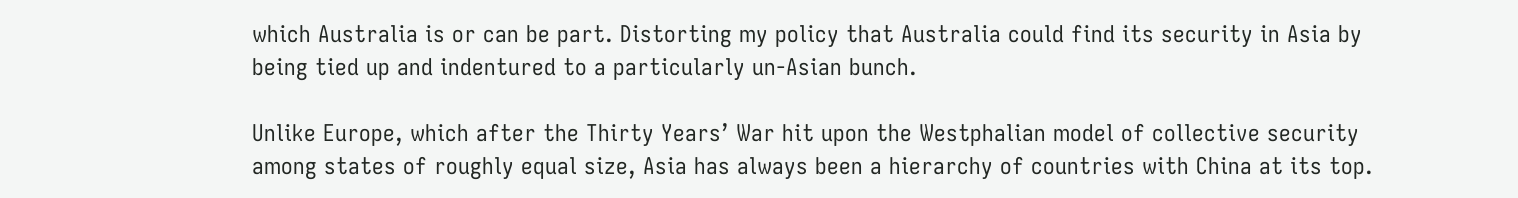which Australia is or can be part. Distorting my policy that Australia could find its security in Asia by being tied up and indentured to a particularly un-Asian bunch.

Unlike Europe, which after the Thirty Years’ War hit upon the Westphalian model of collective security among states of roughly equal size, Asia has always been a hierarchy of countries with China at its top.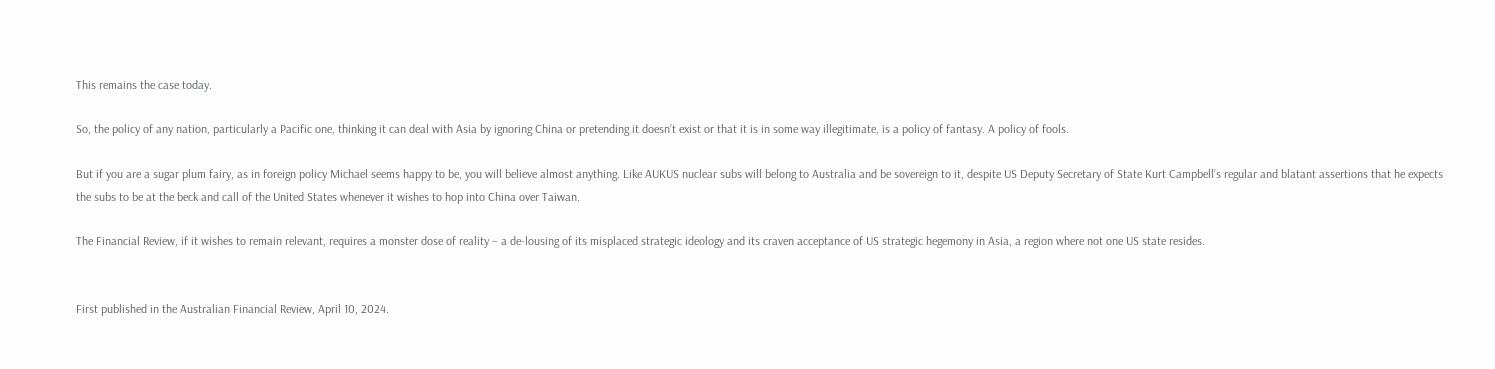This remains the case today.

So, the policy of any nation, particularly a Pacific one, thinking it can deal with Asia by ignoring China or pretending it doesn’t exist or that it is in some way illegitimate, is a policy of fantasy. A policy of fools.

But if you are a sugar plum fairy, as in foreign policy Michael seems happy to be, you will believe almost anything. Like AUKUS nuclear subs will belong to Australia and be sovereign to it, despite US Deputy Secretary of State Kurt Campbell’s regular and blatant assertions that he expects the subs to be at the beck and call of the United States whenever it wishes to hop into China over Taiwan.

The Financial Review, if it wishes to remain relevant, requires a monster dose of reality – a de-lousing of its misplaced strategic ideology and its craven acceptance of US strategic hegemony in Asia, a region where not one US state resides.


First published in the Australian Financial Review, April 10, 2024.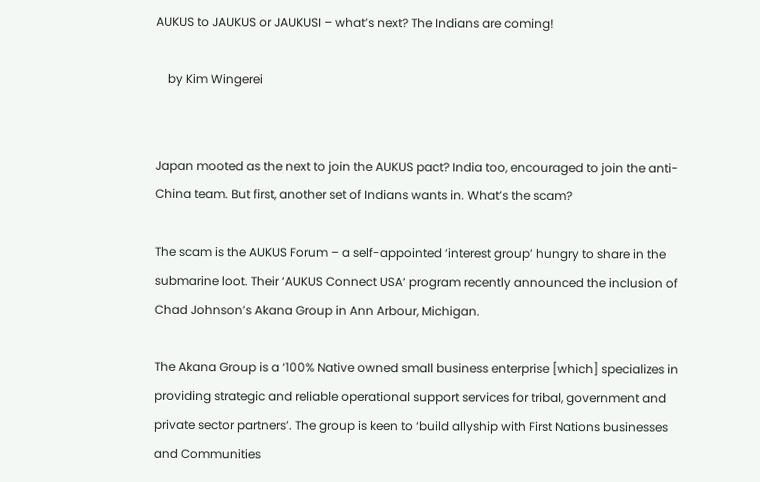AUKUS to JAUKUS or JAUKUSI – what’s next? The Indians are coming!

    by Kim Wingerei


Japan mooted as the next to join the AUKUS pact? India too, encouraged to join the anti-China team. But first, another set of Indians wants in. What’s the scam?

The scam is the AUKUS Forum – a self-appointed ‘interest group’ hungry to share in the submarine loot. Their ‘AUKUS Connect USA‘ program recently announced the inclusion of Chad Johnson’s Akana Group in Ann Arbour, Michigan.

The Akana Group is a ‘100% Native owned small business enterprise [which] specializes in providing strategic and reliable operational support services for tribal, government and private sector partners’. The group is keen to ‘build allyship with First Nations businesses and Communities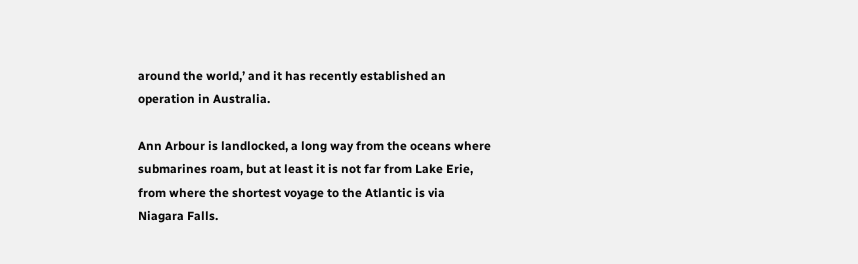around the world,’ and it has recently established an operation in Australia.

Ann Arbour is landlocked, a long way from the oceans where submarines roam, but at least it is not far from Lake Erie, from where the shortest voyage to the Atlantic is via Niagara Falls.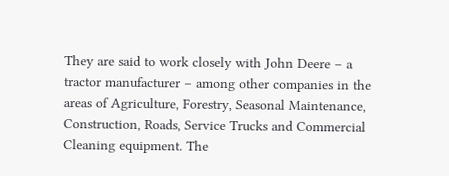They are said to work closely with John Deere – a tractor manufacturer – among other companies in the areas of Agriculture, Forestry, Seasonal Maintenance, Construction, Roads, Service Trucks and Commercial Cleaning equipment. The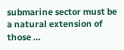submarine sector must be a natural extension of those …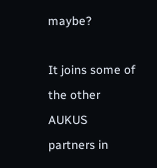maybe?

It joins some of the other AUKUS partners in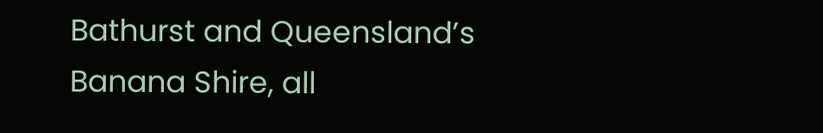Bathurst and Queensland’s Banana Shire, all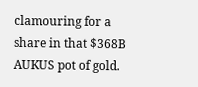clamouring for a share in that $368B AUKUS pot of gold.